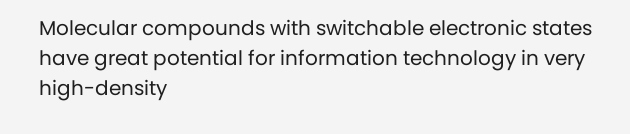Molecular compounds with switchable electronic states have great potential for information technology in very high-density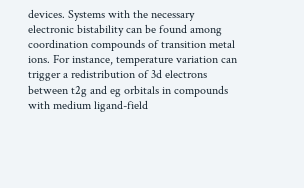devices. Systems with the necessary electronic bistability can be found among coordination compounds of transition metal ions. For instance, temperature variation can trigger a redistribution of 3d electrons between t2g and eg orbitals in compounds with medium ligand-field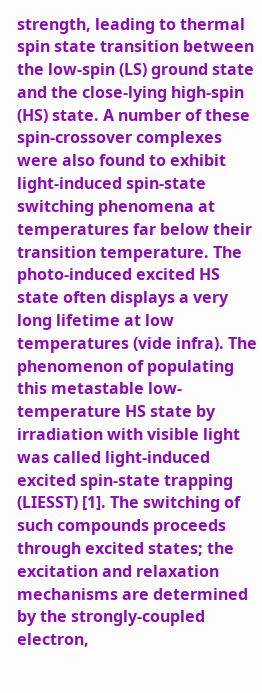strength, leading to thermal spin state transition between the low-spin (LS) ground state and the close-lying high-spin (HS) state. A number of these spin-crossover complexes were also found to exhibit light-induced spin-state switching phenomena at temperatures far below their transition temperature. The photo-induced excited HS state often displays a very long lifetime at low temperatures (vide infra). The phenomenon of populating this metastable low-temperature HS state by irradiation with visible light was called light-induced excited spin-state trapping (LIESST) [1]. The switching of such compounds proceeds through excited states; the excitation and relaxation mechanisms are determined by the strongly-coupled electron,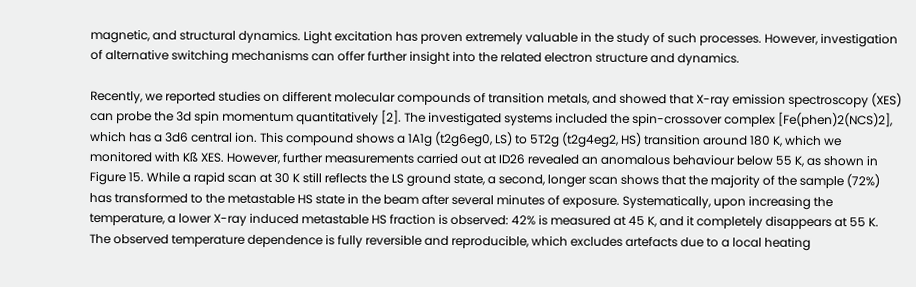magnetic, and structural dynamics. Light excitation has proven extremely valuable in the study of such processes. However, investigation of alternative switching mechanisms can offer further insight into the related electron structure and dynamics.

Recently, we reported studies on different molecular compounds of transition metals, and showed that X-ray emission spectroscopy (XES) can probe the 3d spin momentum quantitatively [2]. The investigated systems included the spin-crossover complex [Fe(phen)2(NCS)2], which has a 3d6 central ion. This compound shows a 1A1g (t2g6eg0, LS) to 5T2g (t2g4eg2, HS) transition around 180 K, which we monitored with Kß XES. However, further measurements carried out at ID26 revealed an anomalous behaviour below 55 K, as shown in Figure 15. While a rapid scan at 30 K still reflects the LS ground state, a second, longer scan shows that the majority of the sample (72%) has transformed to the metastable HS state in the beam after several minutes of exposure. Systematically, upon increasing the temperature, a lower X-ray induced metastable HS fraction is observed: 42% is measured at 45 K, and it completely disappears at 55 K. The observed temperature dependence is fully reversible and reproducible, which excludes artefacts due to a local heating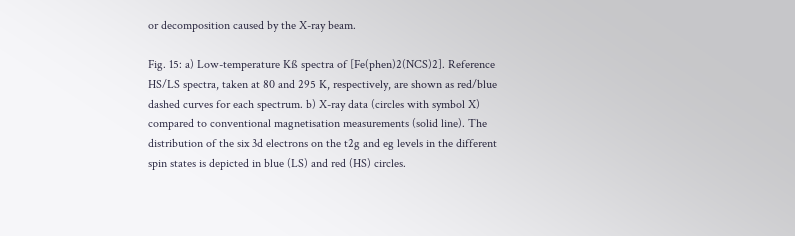or decomposition caused by the X-ray beam.

Fig. 15: a) Low-temperature Kß spectra of [Fe(phen)2(NCS)2]. Reference HS/LS spectra, taken at 80 and 295 K, respectively, are shown as red/blue dashed curves for each spectrum. b) X-ray data (circles with symbol X) compared to conventional magnetisation measurements (solid line). The distribution of the six 3d electrons on the t2g and eg levels in the different spin states is depicted in blue (LS) and red (HS) circles.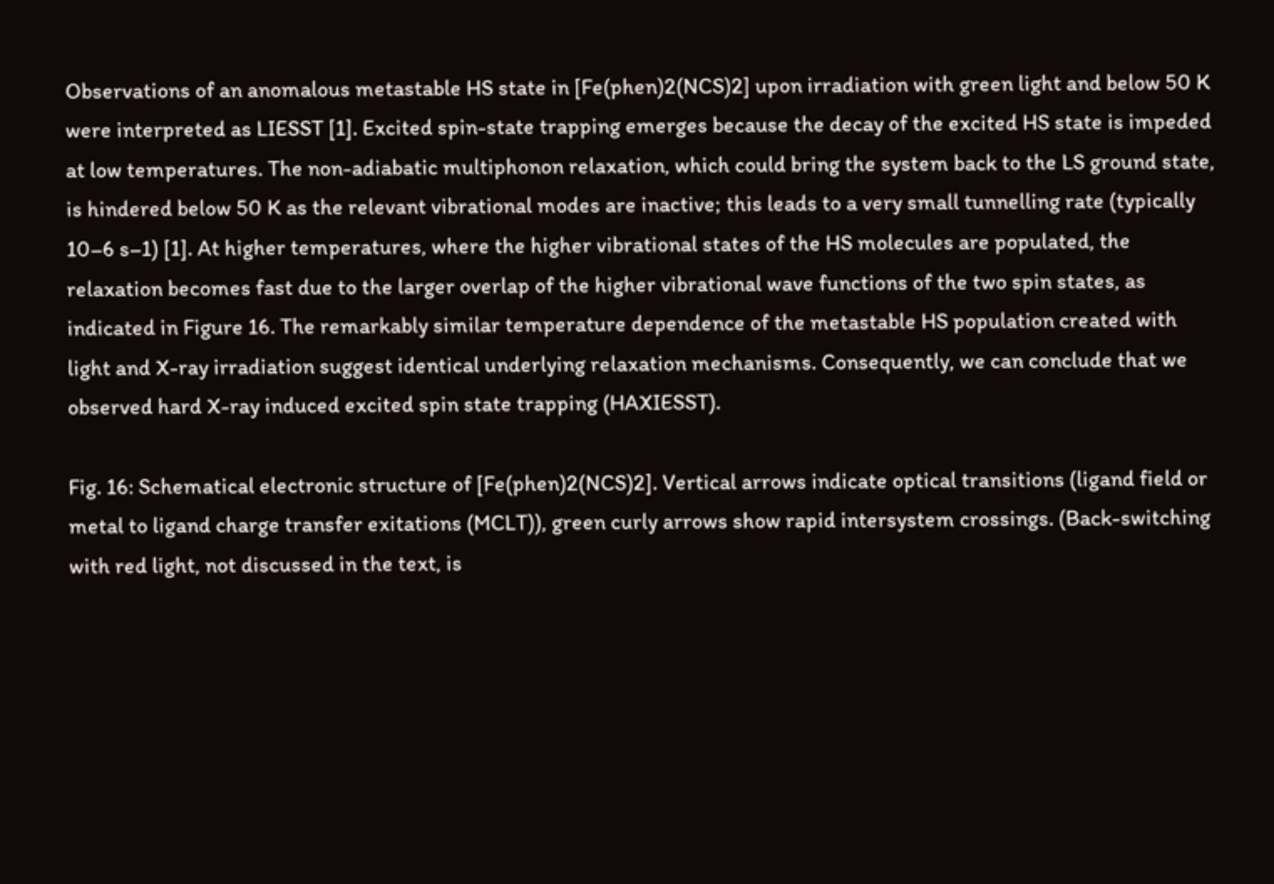Observations of an anomalous metastable HS state in [Fe(phen)2(NCS)2] upon irradiation with green light and below 50 K were interpreted as LIESST [1]. Excited spin-state trapping emerges because the decay of the excited HS state is impeded at low temperatures. The non-adiabatic multiphonon relaxation, which could bring the system back to the LS ground state, is hindered below 50 K as the relevant vibrational modes are inactive; this leads to a very small tunnelling rate (typically 10–6 s–1) [1]. At higher temperatures, where the higher vibrational states of the HS molecules are populated, the relaxation becomes fast due to the larger overlap of the higher vibrational wave functions of the two spin states, as indicated in Figure 16. The remarkably similar temperature dependence of the metastable HS population created with light and X-ray irradiation suggest identical underlying relaxation mechanisms. Consequently, we can conclude that we observed hard X-ray induced excited spin state trapping (HAXIESST).

Fig. 16: Schematical electronic structure of [Fe(phen)2(NCS)2]. Vertical arrows indicate optical transitions (ligand field or metal to ligand charge transfer exitations (MCLT)), green curly arrows show rapid intersystem crossings. (Back-switching with red light, not discussed in the text, is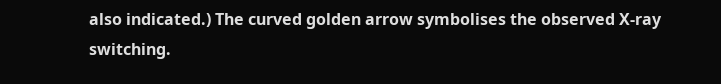also indicated.) The curved golden arrow symbolises the observed X-ray switching.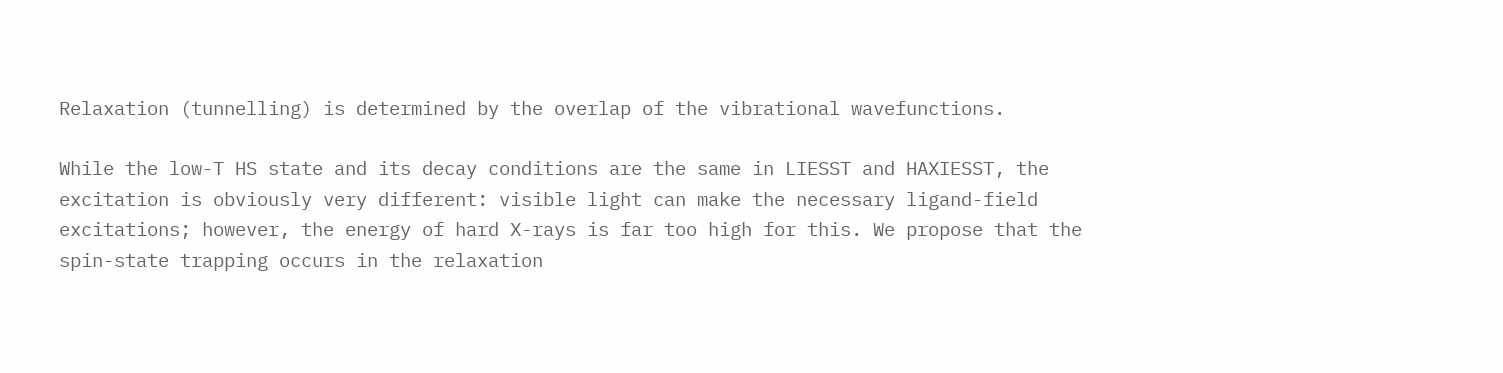Relaxation (tunnelling) is determined by the overlap of the vibrational wavefunctions.

While the low-T HS state and its decay conditions are the same in LIESST and HAXIESST, the excitation is obviously very different: visible light can make the necessary ligand-field excitations; however, the energy of hard X-rays is far too high for this. We propose that the spin-state trapping occurs in the relaxation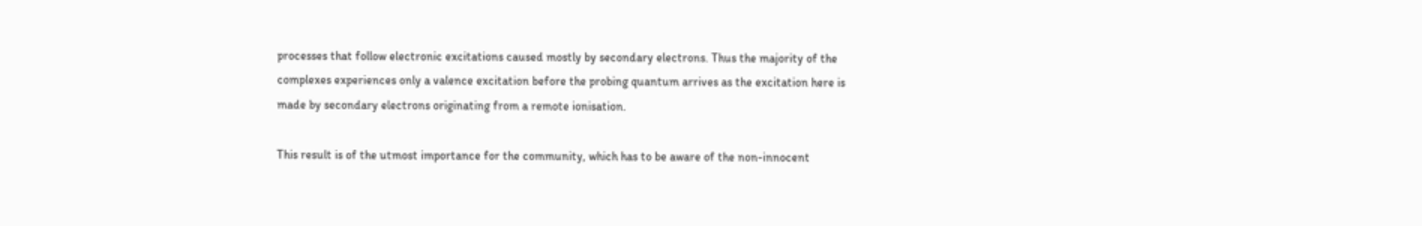processes that follow electronic excitations caused mostly by secondary electrons. Thus the majority of the complexes experiences only a valence excitation before the probing quantum arrives as the excitation here is made by secondary electrons originating from a remote ionisation.

This result is of the utmost importance for the community, which has to be aware of the non-innocent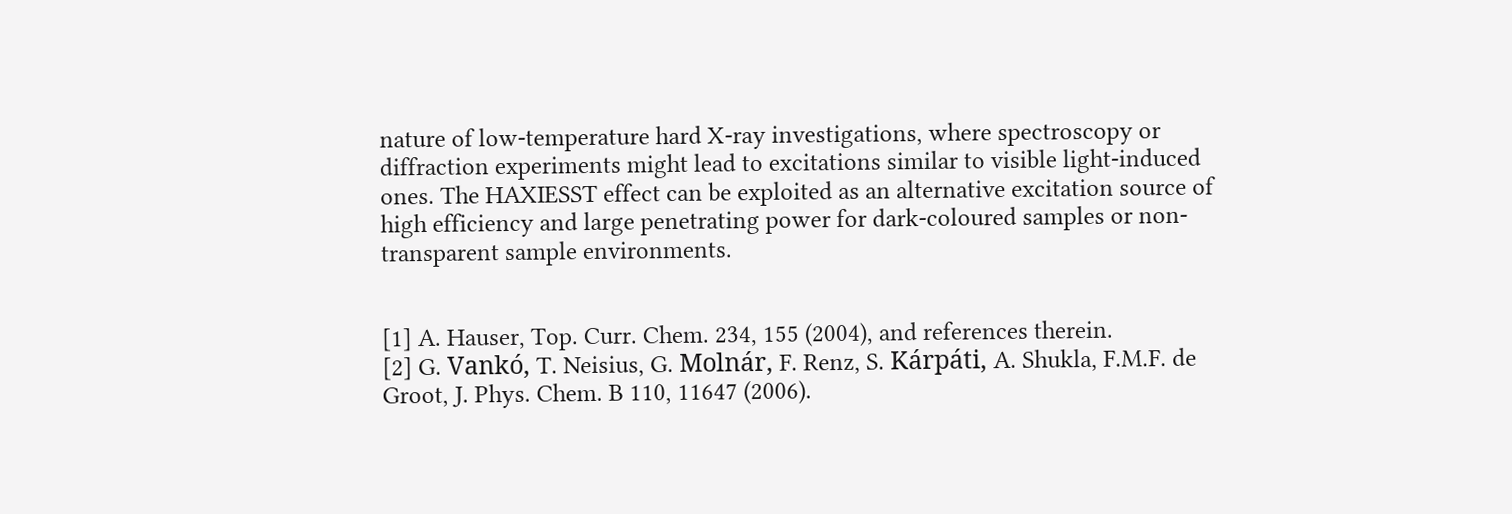nature of low-temperature hard X-ray investigations, where spectroscopy or diffraction experiments might lead to excitations similar to visible light-induced ones. The HAXIESST effect can be exploited as an alternative excitation source of high efficiency and large penetrating power for dark-coloured samples or non-transparent sample environments.


[1] A. Hauser, Top. Curr. Chem. 234, 155 (2004), and references therein.
[2] G. Vankó, T. Neisius, G. Molnár, F. Renz, S. Kárpáti, A. Shukla, F.M.F. de Groot, J. Phys. Chem. B 110, 11647 (2006).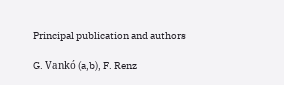Principal publication and authors

G. Vankó (a,b), F. Renz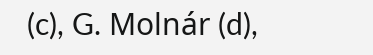(c), G. Molnár (d),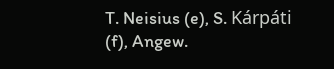T. Neisius (e), S. Kárpáti (f), Angew.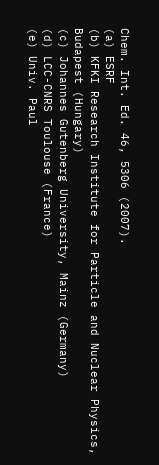Chem. Int. Ed. 46, 5306 (2007).
(a) ESRF
(b) KFKI Research Institute for Particle and Nuclear Physics, Budapest (Hungary)
(c) Johannes Gutenberg University, Mainz (Germany)
(d) LCC-CNRS Toulouse (France)
(e) Univ. Paul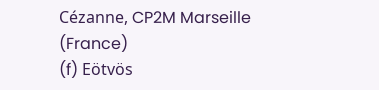Cézanne, CP2M Marseille (France)
(f) Eötvös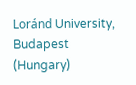Loránd University, Budapest (Hungary)